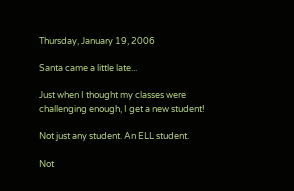Thursday, January 19, 2006

Santa came a little late...

Just when I thought my classes were challenging enough, I get a new student!

Not just any student. An ELL student.

Not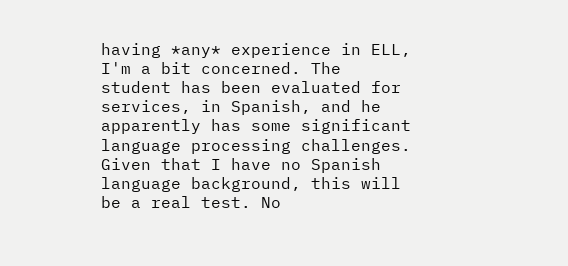having *any* experience in ELL, I'm a bit concerned. The student has been evaluated for services, in Spanish, and he apparently has some significant language processing challenges. Given that I have no Spanish language background, this will be a real test. No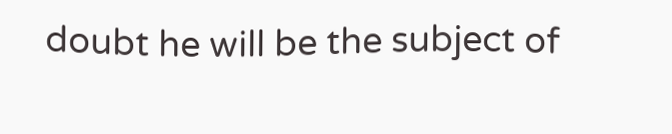doubt he will be the subject of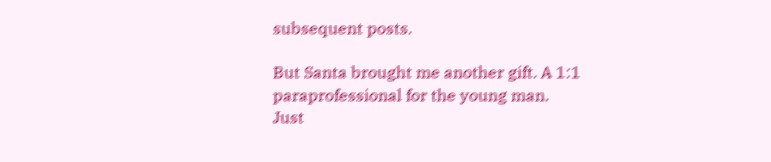subsequent posts.

But Santa brought me another gift. A 1:1 paraprofessional for the young man. Just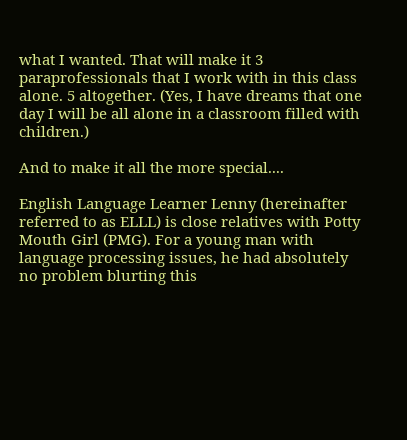what I wanted. That will make it 3 paraprofessionals that I work with in this class alone. 5 altogether. (Yes, I have dreams that one day I will be all alone in a classroom filled with children.)

And to make it all the more special....

English Language Learner Lenny (hereinafter referred to as ELLL) is close relatives with Potty Mouth Girl (PMG). For a young man with language processing issues, he had absolutely no problem blurting this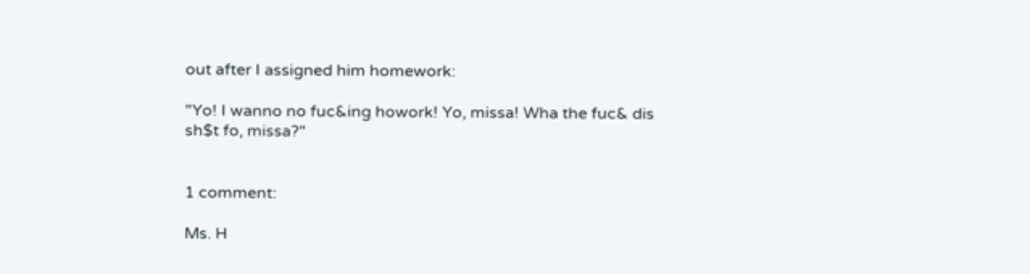out after I assigned him homework:

"Yo! I wanno no fuc&ing howork! Yo, missa! Wha the fuc& dis sh$t fo, missa?"


1 comment:

Ms. H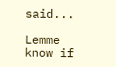said...

Lemme know if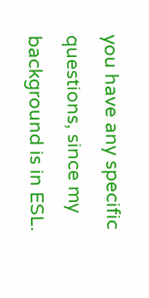you have any specific questions, since my background is in ESL.